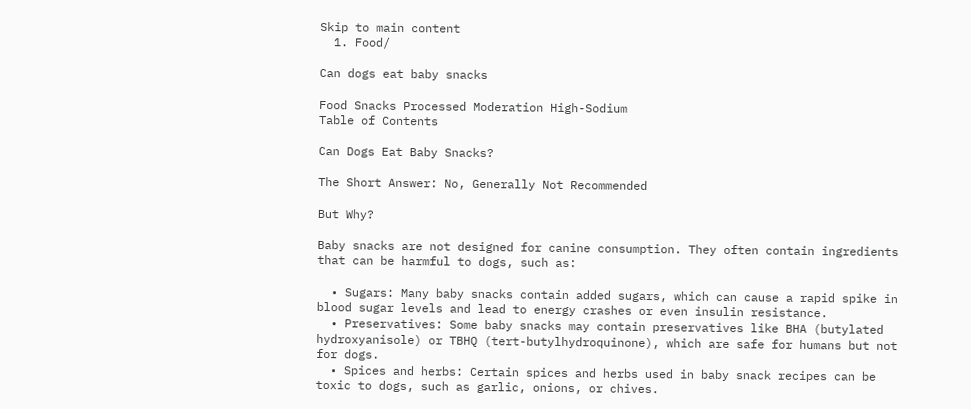Skip to main content
  1. Food/

Can dogs eat baby snacks

Food Snacks Processed Moderation High-Sodium
Table of Contents

Can Dogs Eat Baby Snacks?

The Short Answer: No, Generally Not Recommended

But Why?

Baby snacks are not designed for canine consumption. They often contain ingredients that can be harmful to dogs, such as:

  • Sugars: Many baby snacks contain added sugars, which can cause a rapid spike in blood sugar levels and lead to energy crashes or even insulin resistance.
  • Preservatives: Some baby snacks may contain preservatives like BHA (butylated hydroxyanisole) or TBHQ (tert-butylhydroquinone), which are safe for humans but not for dogs.
  • Spices and herbs: Certain spices and herbs used in baby snack recipes can be toxic to dogs, such as garlic, onions, or chives.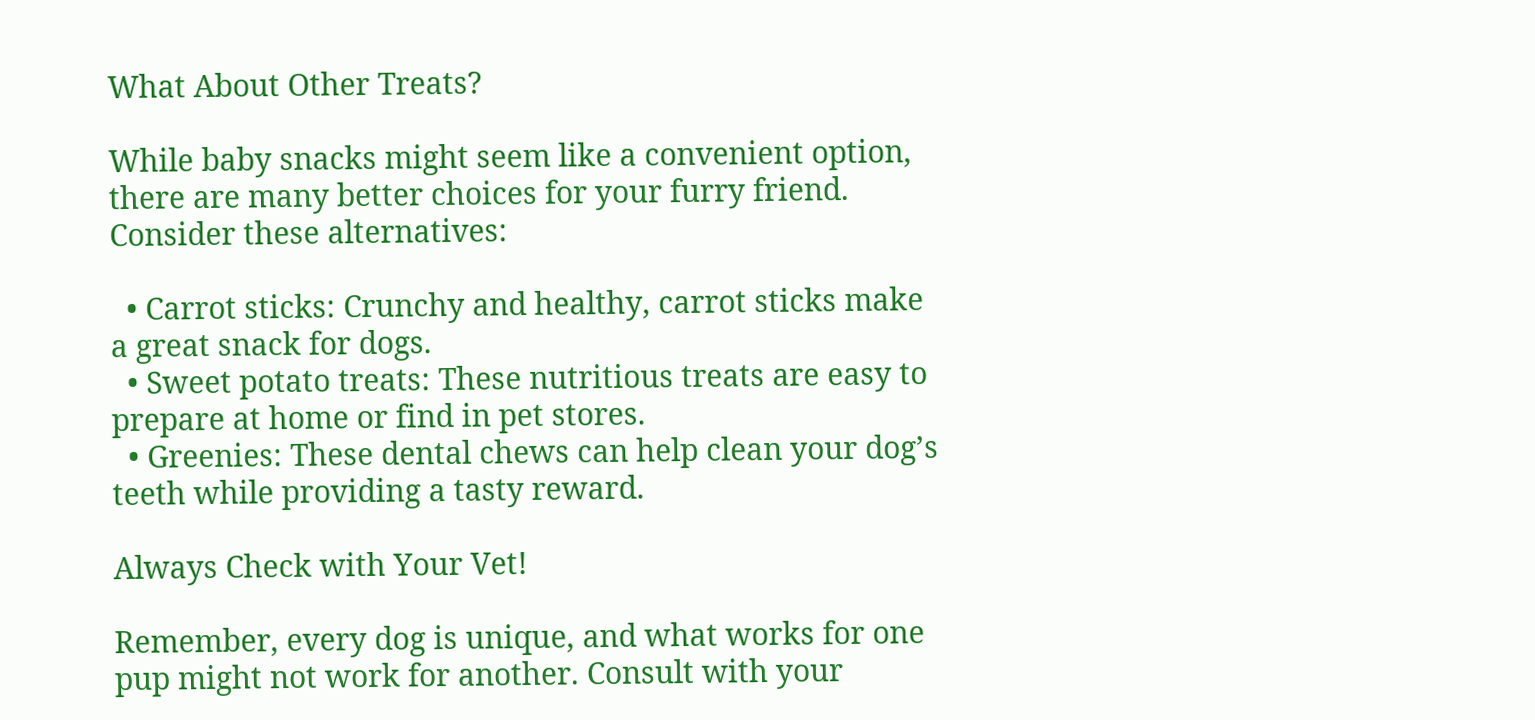What About Other Treats?

While baby snacks might seem like a convenient option, there are many better choices for your furry friend. Consider these alternatives:

  • Carrot sticks: Crunchy and healthy, carrot sticks make a great snack for dogs.
  • Sweet potato treats: These nutritious treats are easy to prepare at home or find in pet stores.
  • Greenies: These dental chews can help clean your dog’s teeth while providing a tasty reward.

Always Check with Your Vet!

Remember, every dog is unique, and what works for one pup might not work for another. Consult with your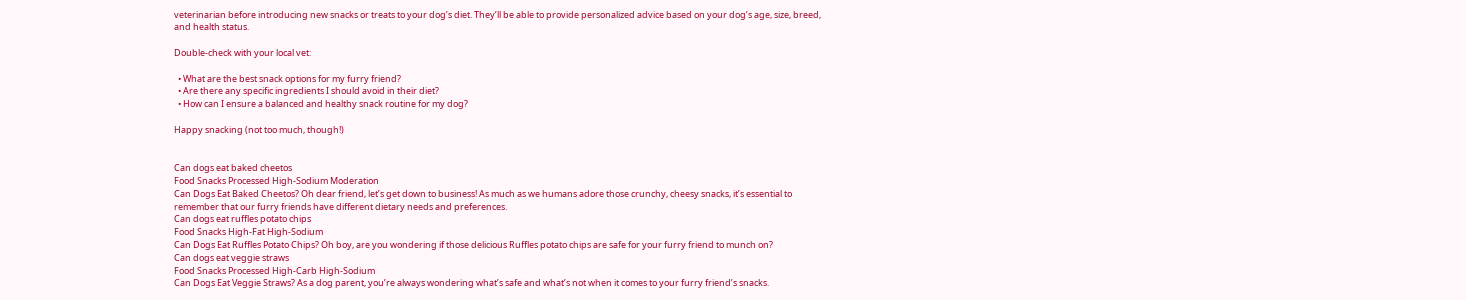veterinarian before introducing new snacks or treats to your dog’s diet. They’ll be able to provide personalized advice based on your dog’s age, size, breed, and health status.

Double-check with your local vet:

  • What are the best snack options for my furry friend?
  • Are there any specific ingredients I should avoid in their diet?
  • How can I ensure a balanced and healthy snack routine for my dog?

Happy snacking (not too much, though!)


Can dogs eat baked cheetos
Food Snacks Processed High-Sodium Moderation
Can Dogs Eat Baked Cheetos? Oh dear friend, let’s get down to business! As much as we humans adore those crunchy, cheesy snacks, it’s essential to remember that our furry friends have different dietary needs and preferences.
Can dogs eat ruffles potato chips
Food Snacks High-Fat High-Sodium
Can Dogs Eat Ruffles Potato Chips? Oh boy, are you wondering if those delicious Ruffles potato chips are safe for your furry friend to munch on?
Can dogs eat veggie straws
Food Snacks Processed High-Carb High-Sodium
Can Dogs Eat Veggie Straws? As a dog parent, you’re always wondering what’s safe and what’s not when it comes to your furry friend’s snacks.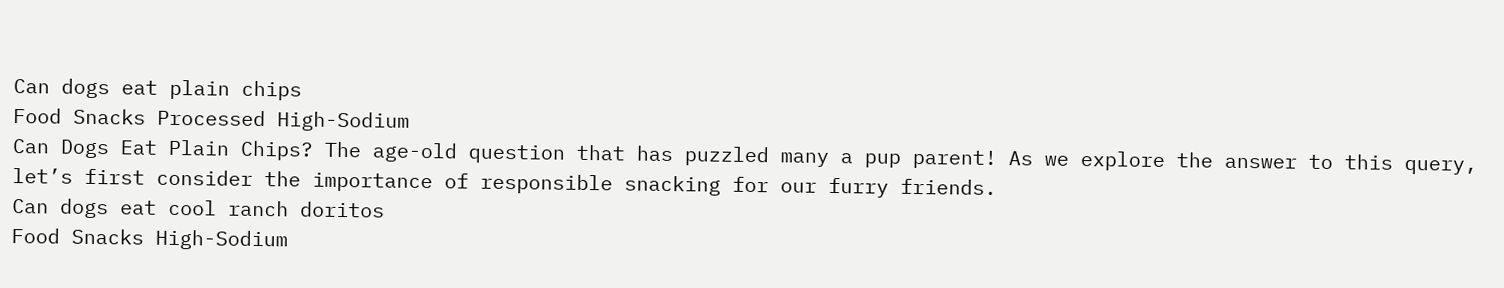Can dogs eat plain chips
Food Snacks Processed High-Sodium
Can Dogs Eat Plain Chips? The age-old question that has puzzled many a pup parent! As we explore the answer to this query, let’s first consider the importance of responsible snacking for our furry friends.
Can dogs eat cool ranch doritos
Food Snacks High-Sodium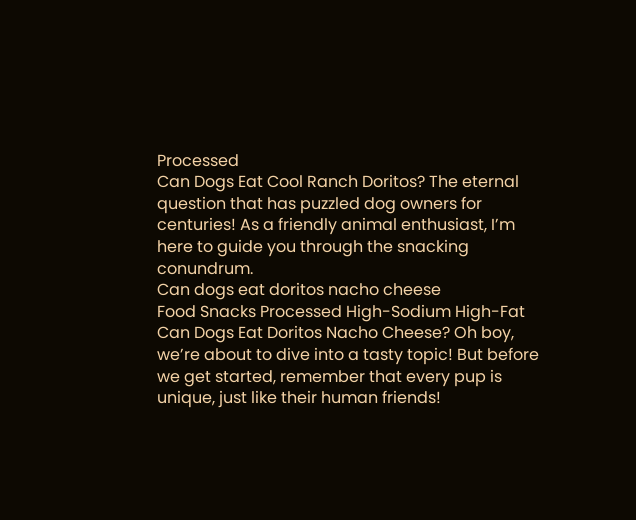Processed
Can Dogs Eat Cool Ranch Doritos? The eternal question that has puzzled dog owners for centuries! As a friendly animal enthusiast, I’m here to guide you through the snacking conundrum.
Can dogs eat doritos nacho cheese
Food Snacks Processed High-Sodium High-Fat
Can Dogs Eat Doritos Nacho Cheese? Oh boy, we’re about to dive into a tasty topic! But before we get started, remember that every pup is unique, just like their human friends!